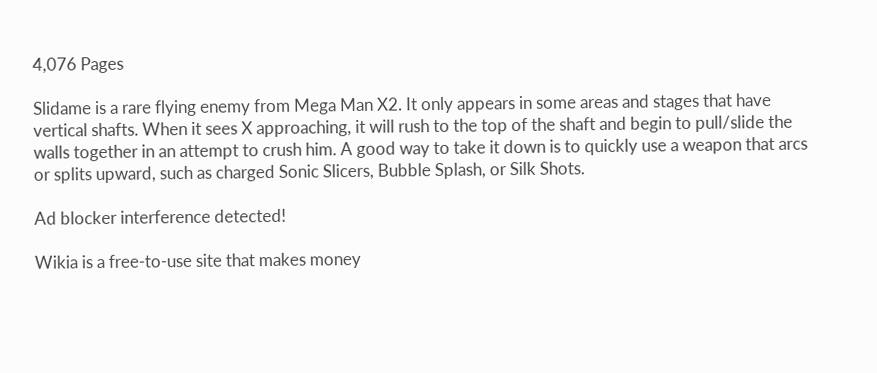4,076 Pages

Slidame is a rare flying enemy from Mega Man X2. It only appears in some areas and stages that have vertical shafts. When it sees X approaching, it will rush to the top of the shaft and begin to pull/slide the walls together in an attempt to crush him. A good way to take it down is to quickly use a weapon that arcs or splits upward, such as charged Sonic Slicers, Bubble Splash, or Silk Shots.

Ad blocker interference detected!

Wikia is a free-to-use site that makes money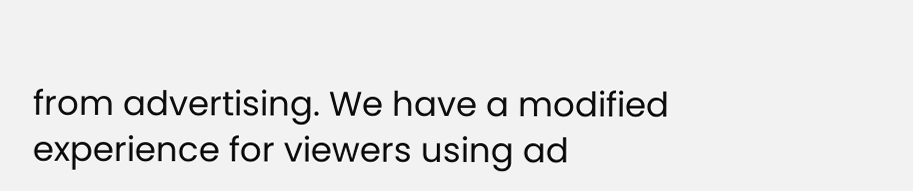from advertising. We have a modified experience for viewers using ad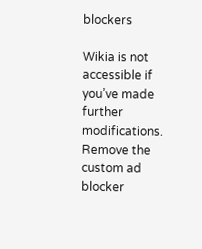blockers

Wikia is not accessible if you’ve made further modifications. Remove the custom ad blocker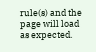rule(s) and the page will load as expected.